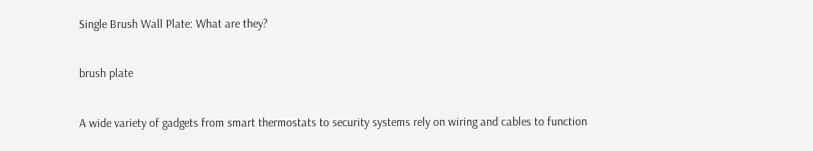Single Brush Wall Plate: What are they?

brush plate

A wide variety of gadgets from smart thermostats to security systems rely on wiring and cables to function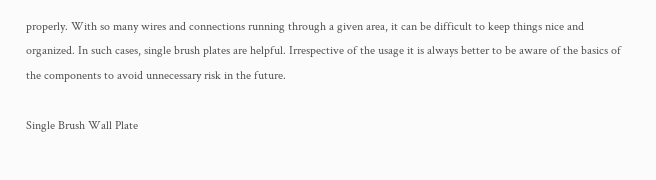properly. With so many wires and connections running through a given area, it can be difficult to keep things nice and organized. In such cases, single brush plates are helpful. Irrespective of the usage it is always better to be aware of the basics of the components to avoid unnecessary risk in the future.

Single Brush Wall Plate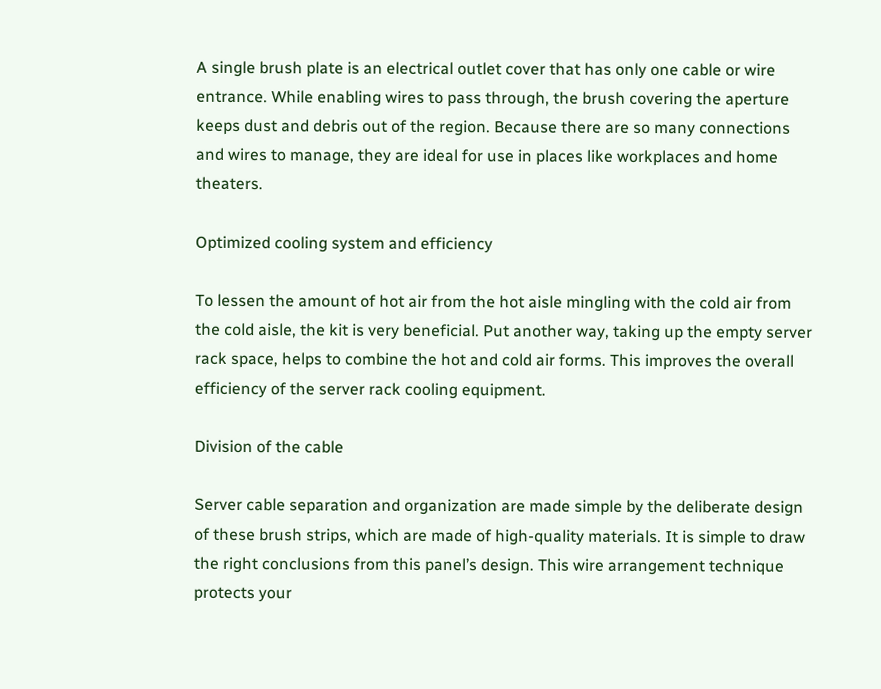A single brush plate is an electrical outlet cover that has only one cable or wire entrance. While enabling wires to pass through, the brush covering the aperture keeps dust and debris out of the region. Because there are so many connections and wires to manage, they are ideal for use in places like workplaces and home theaters.

Optimized cooling system and efficiency

To lessen the amount of hot air from the hot aisle mingling with the cold air from the cold aisle, the kit is very beneficial. Put another way, taking up the empty server rack space, helps to combine the hot and cold air forms. This improves the overall efficiency of the server rack cooling equipment.

Division of the cable

Server cable separation and organization are made simple by the deliberate design of these brush strips, which are made of high-quality materials. It is simple to draw the right conclusions from this panel’s design. This wire arrangement technique protects your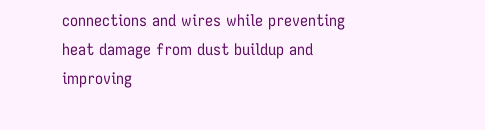connections and wires while preventing heat damage from dust buildup and improving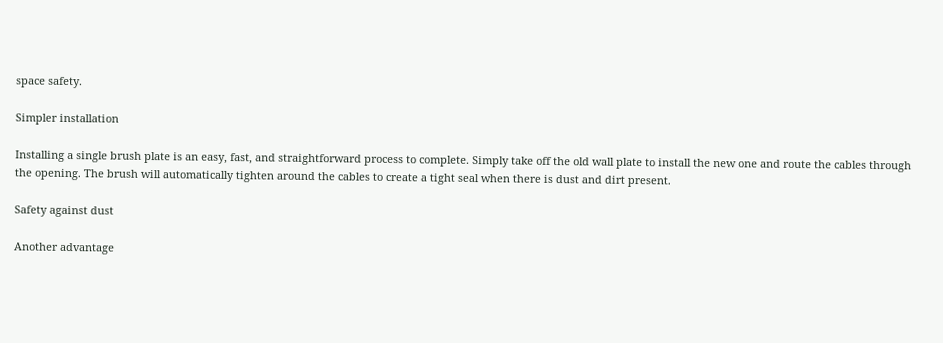space safety.

Simpler installation

Installing a single brush plate is an easy, fast, and straightforward process to complete. Simply take off the old wall plate to install the new one and route the cables through the opening. The brush will automatically tighten around the cables to create a tight seal when there is dust and dirt present.

Safety against dust

Another advantage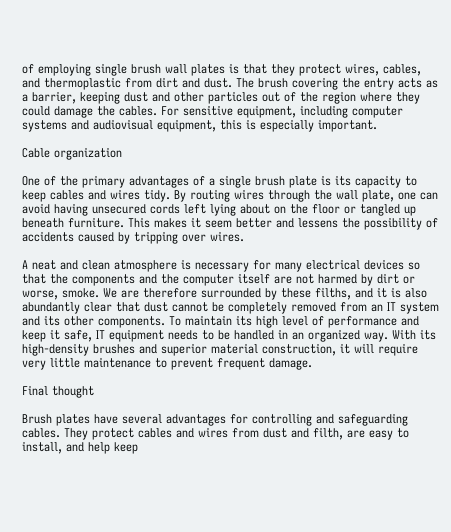of employing single brush wall plates is that they protect wires, cables, and thermoplastic from dirt and dust. The brush covering the entry acts as a barrier, keeping dust and other particles out of the region where they could damage the cables. For sensitive equipment, including computer systems and audiovisual equipment, this is especially important.

Cable organization

One of the primary advantages of a single brush plate is its capacity to keep cables and wires tidy. By routing wires through the wall plate, one can avoid having unsecured cords left lying about on the floor or tangled up beneath furniture. This makes it seem better and lessens the possibility of accidents caused by tripping over wires.

A neat and clean atmosphere is necessary for many electrical devices so that the components and the computer itself are not harmed by dirt or worse, smoke. We are therefore surrounded by these filths, and it is also abundantly clear that dust cannot be completely removed from an IT system and its other components. To maintain its high level of performance and keep it safe, IT equipment needs to be handled in an organized way. With its high-density brushes and superior material construction, it will require very little maintenance to prevent frequent damage.

Final thought

Brush plates have several advantages for controlling and safeguarding cables. They protect cables and wires from dust and filth, are easy to install, and help keep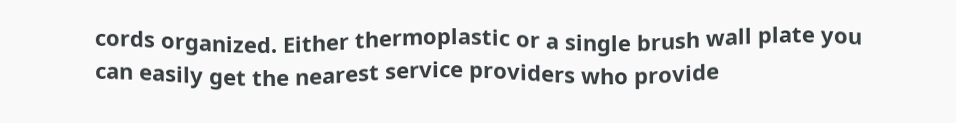cords organized. Either thermoplastic or a single brush wall plate you can easily get the nearest service providers who provide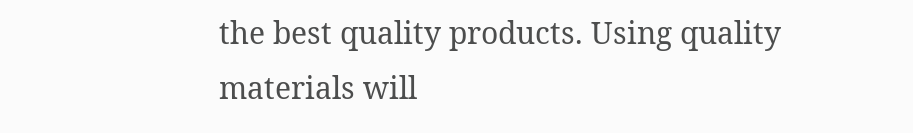the best quality products. Using quality materials will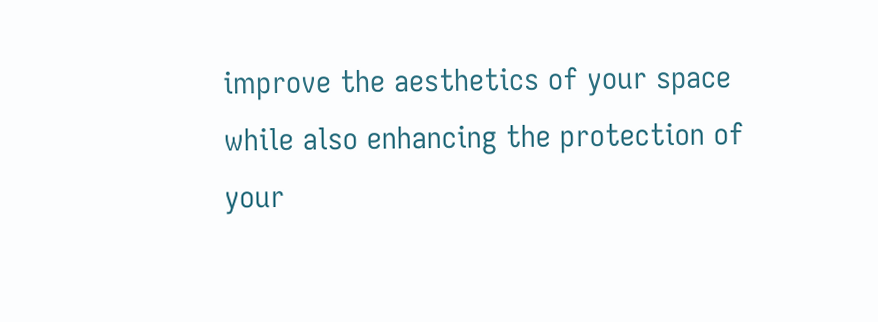improve the aesthetics of your space while also enhancing the protection of your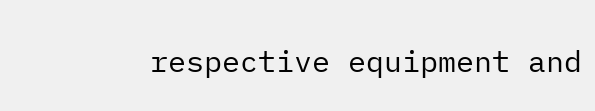respective equipment and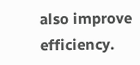also improve efficiency.